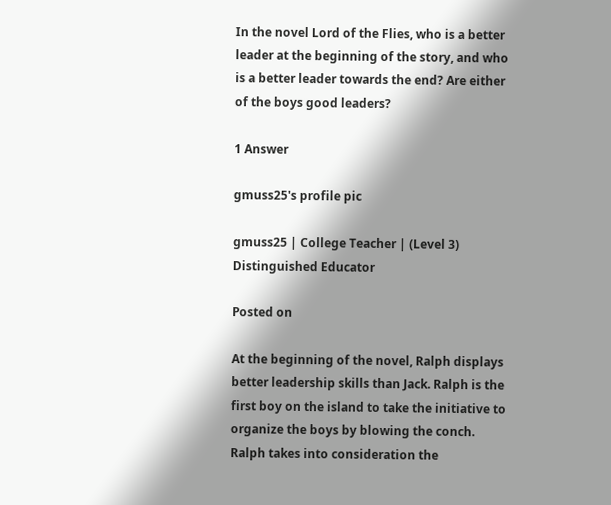In the novel Lord of the Flies, who is a better leader at the beginning of the story, and who is a better leader towards the end? Are either of the boys good leaders?

1 Answer

gmuss25's profile pic

gmuss25 | College Teacher | (Level 3) Distinguished Educator

Posted on

At the beginning of the novel, Ralph displays better leadership skills than Jack. Ralph is the first boy on the island to take the initiative to organize the boys by blowing the conch. Ralph takes into consideration the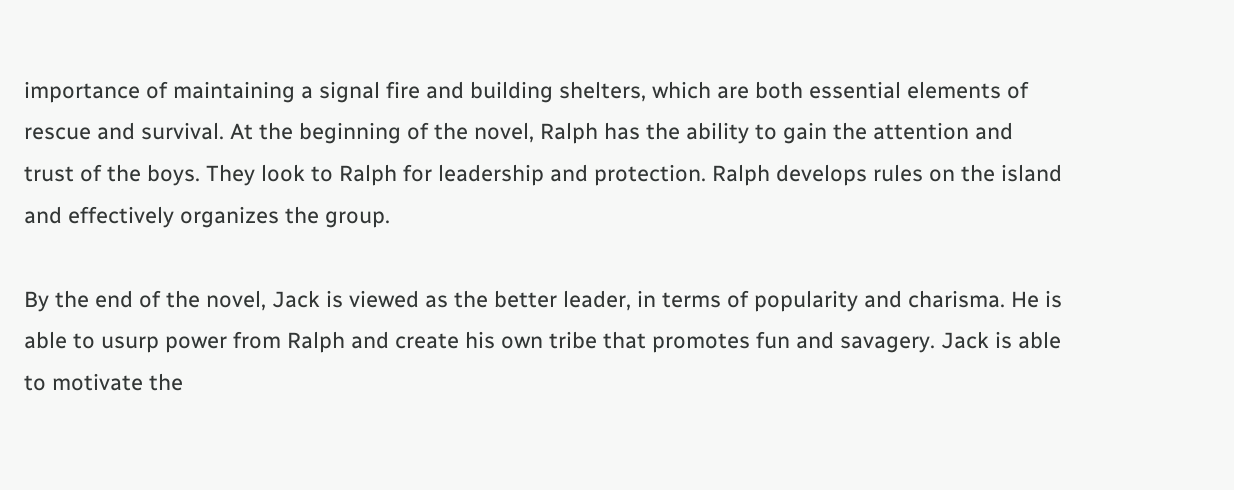importance of maintaining a signal fire and building shelters, which are both essential elements of rescue and survival. At the beginning of the novel, Ralph has the ability to gain the attention and trust of the boys. They look to Ralph for leadership and protection. Ralph develops rules on the island and effectively organizes the group.

By the end of the novel, Jack is viewed as the better leader, in terms of popularity and charisma. He is able to usurp power from Ralph and create his own tribe that promotes fun and savagery. Jack is able to motivate the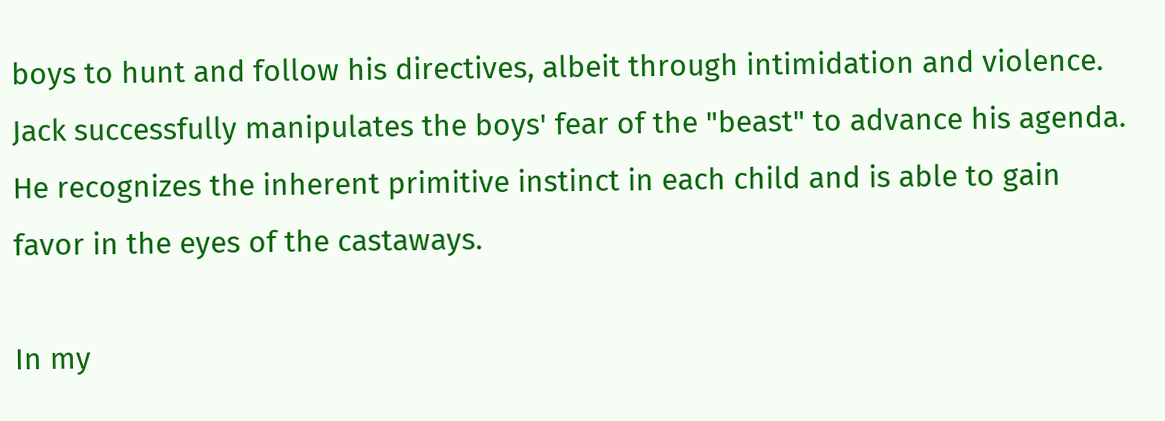boys to hunt and follow his directives, albeit through intimidation and violence. Jack successfully manipulates the boys' fear of the "beast" to advance his agenda. He recognizes the inherent primitive instinct in each child and is able to gain favor in the eyes of the castaways.

In my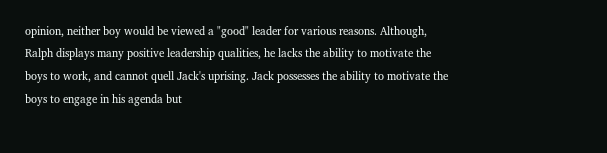opinion, neither boy would be viewed a "good" leader for various reasons. Although, Ralph displays many positive leadership qualities, he lacks the ability to motivate the boys to work, and cannot quell Jack's uprising. Jack possesses the ability to motivate the boys to engage in his agenda but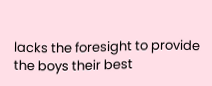lacks the foresight to provide the boys their best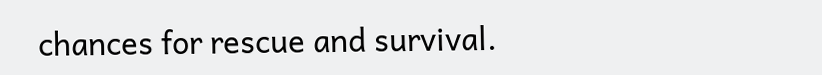chances for rescue and survival.